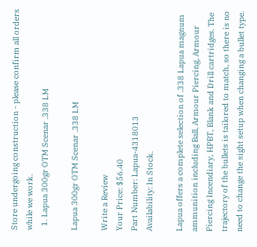Store undergoing construction - please confirm all orders while we work.
  1. Lapua 300gr OTM Scenar .338 LM

Lapua 300gr OTM Scenar .338 LM

Write a Review
Your Price: $56.40
Part Number: Lapua-4318013
Availability: In Stock.

Lapua offers a complete selection of .338 Lapua magnum ammunition including Ball, Armour Piercing, Armour Piercing Incendiary, HPBT, Blank and Drill cartridges. The trajectory of the bullets is tailored to match, so there is no need to change the sight setup when changing a bullet type.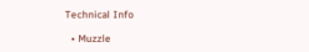Technical Info

  • Muzzle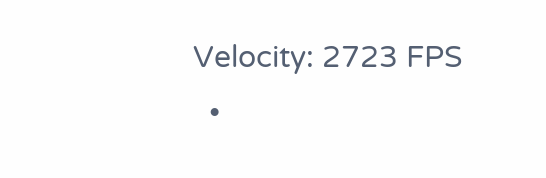Velocity: 2723 FPS
  •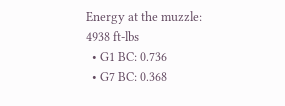Energy at the muzzle: 4938 ft-lbs
  • G1 BC: 0.736
  • G7 BC: 0.368